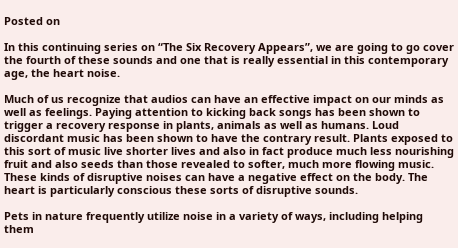Posted on

In this continuing series on “The Six Recovery Appears”, we are going to go cover the fourth of these sounds and one that is really essential in this contemporary age, the heart noise.

Much of us recognize that audios can have an effective impact on our minds as well as feelings. Paying attention to kicking back songs has been shown to trigger a recovery response in plants, animals as well as humans. Loud discordant music has been shown to have the contrary result. Plants exposed to this sort of music live shorter lives and also in fact produce much less nourishing fruit and also seeds than those revealed to softer, much more flowing music. These kinds of disruptive noises can have a negative effect on the body. The heart is particularly conscious these sorts of disruptive sounds.

Pets in nature frequently utilize noise in a variety of ways, including helping them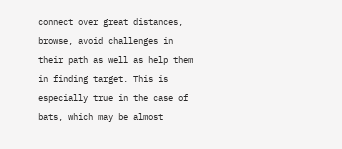connect over great distances, browse, avoid challenges in their path as well as help them in finding target. This is especially true in the case of bats, which may be almost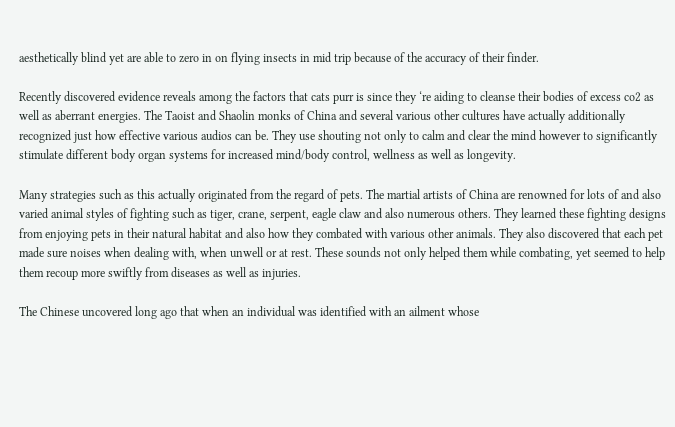aesthetically blind yet are able to zero in on flying insects in mid trip because of the accuracy of their finder.

Recently discovered evidence reveals among the factors that cats purr is since they ‘re aiding to cleanse their bodies of excess co2 as well as aberrant energies. The Taoist and Shaolin monks of China and several various other cultures have actually additionally recognized just how effective various audios can be. They use shouting not only to calm and clear the mind however to significantly stimulate different body organ systems for increased mind/body control, wellness as well as longevity.

Many strategies such as this actually originated from the regard of pets. The martial artists of China are renowned for lots of and also varied animal styles of fighting such as tiger, crane, serpent, eagle claw and also numerous others. They learned these fighting designs from enjoying pets in their natural habitat and also how they combated with various other animals. They also discovered that each pet made sure noises when dealing with, when unwell or at rest. These sounds not only helped them while combating, yet seemed to help them recoup more swiftly from diseases as well as injuries.

The Chinese uncovered long ago that when an individual was identified with an ailment whose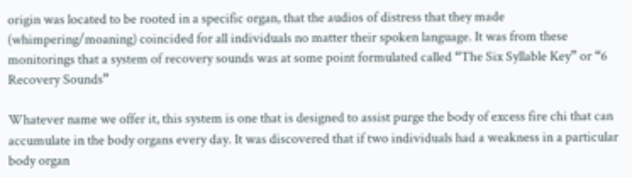origin was located to be rooted in a specific organ, that the audios of distress that they made (whimpering/moaning) coincided for all individuals no matter their spoken language. It was from these monitorings that a system of recovery sounds was at some point formulated called “The Six Syllable Key” or “6 Recovery Sounds”

Whatever name we offer it, this system is one that is designed to assist purge the body of excess fire chi that can accumulate in the body organs every day. It was discovered that if two individuals had a weakness in a particular body organ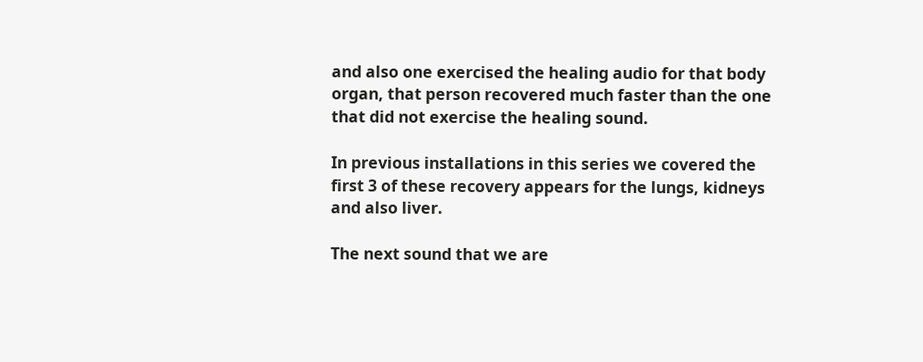and also one exercised the healing audio for that body organ, that person recovered much faster than the one that did not exercise the healing sound.

In previous installations in this series we covered the first 3 of these recovery appears for the lungs, kidneys and also liver.

The next sound that we are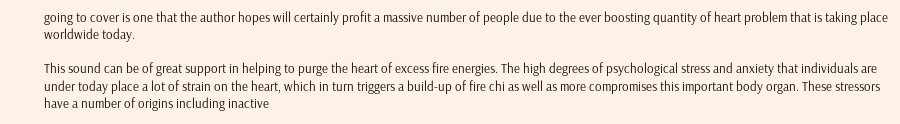going to cover is one that the author hopes will certainly profit a massive number of people due to the ever boosting quantity of heart problem that is taking place worldwide today.

This sound can be of great support in helping to purge the heart of excess fire energies. The high degrees of psychological stress and anxiety that individuals are under today place a lot of strain on the heart, which in turn triggers a build-up of fire chi as well as more compromises this important body organ. These stressors have a number of origins including inactive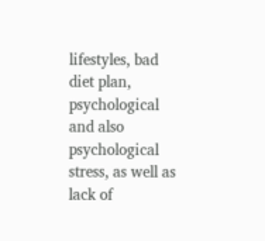lifestyles, bad diet plan, psychological and also psychological stress, as well as lack of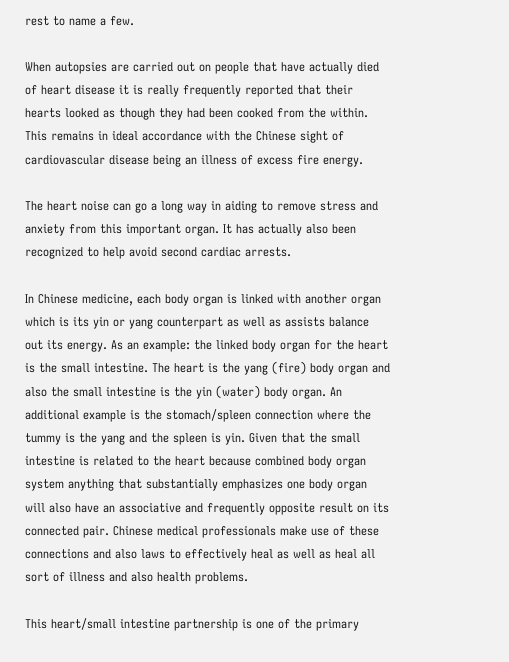rest to name a few.

When autopsies are carried out on people that have actually died of heart disease it is really frequently reported that their hearts looked as though they had been cooked from the within. This remains in ideal accordance with the Chinese sight of cardiovascular disease being an illness of excess fire energy.

The heart noise can go a long way in aiding to remove stress and anxiety from this important organ. It has actually also been recognized to help avoid second cardiac arrests.

In Chinese medicine, each body organ is linked with another organ which is its yin or yang counterpart as well as assists balance out its energy. As an example: the linked body organ for the heart is the small intestine. The heart is the yang (fire) body organ and also the small intestine is the yin (water) body organ. An additional example is the stomach/spleen connection where the tummy is the yang and the spleen is yin. Given that the small intestine is related to the heart because combined body organ system anything that substantially emphasizes one body organ will also have an associative and frequently opposite result on its connected pair. Chinese medical professionals make use of these connections and also laws to effectively heal as well as heal all sort of illness and also health problems.

This heart/small intestine partnership is one of the primary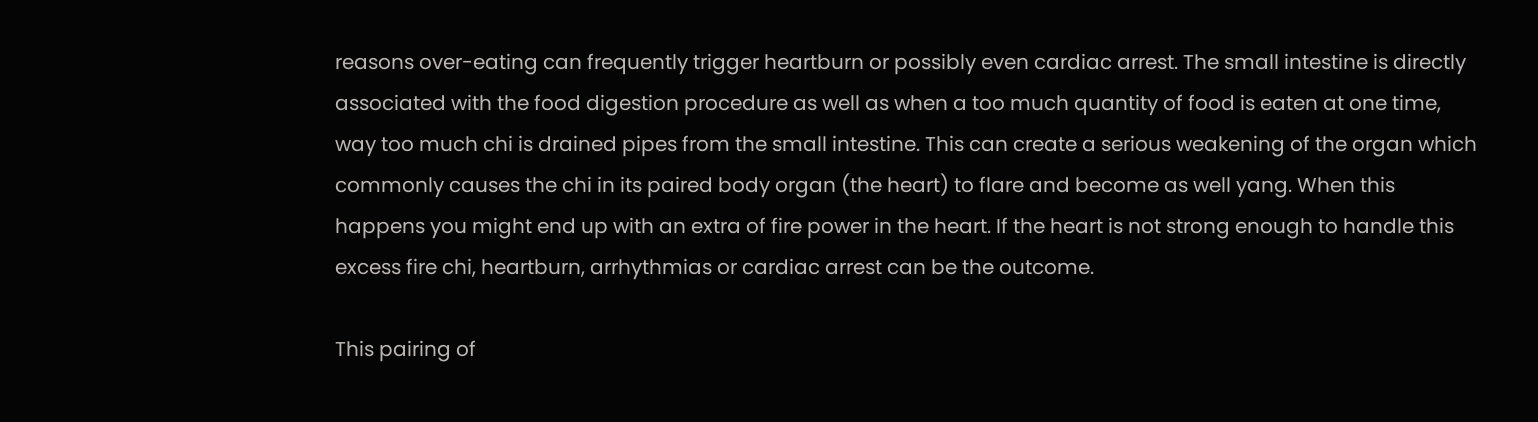reasons over-eating can frequently trigger heartburn or possibly even cardiac arrest. The small intestine is directly associated with the food digestion procedure as well as when a too much quantity of food is eaten at one time, way too much chi is drained pipes from the small intestine. This can create a serious weakening of the organ which commonly causes the chi in its paired body organ (the heart) to flare and become as well yang. When this happens you might end up with an extra of fire power in the heart. If the heart is not strong enough to handle this excess fire chi, heartburn, arrhythmias or cardiac arrest can be the outcome.

This pairing of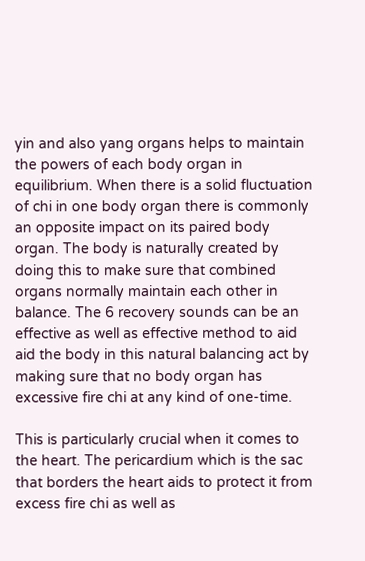yin and also yang organs helps to maintain the powers of each body organ in equilibrium. When there is a solid fluctuation of chi in one body organ there is commonly an opposite impact on its paired body organ. The body is naturally created by doing this to make sure that combined organs normally maintain each other in balance. The 6 recovery sounds can be an effective as well as effective method to aid aid the body in this natural balancing act by making sure that no body organ has excessive fire chi at any kind of one-time.

This is particularly crucial when it comes to the heart. The pericardium which is the sac that borders the heart aids to protect it from excess fire chi as well as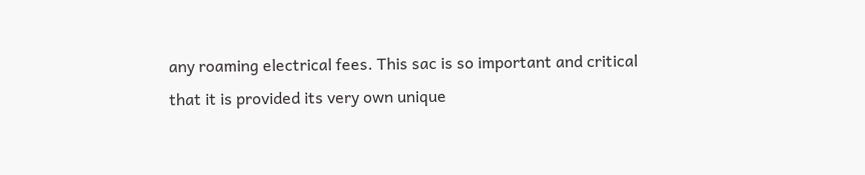any roaming electrical fees. This sac is so important and critical that it is provided its very own unique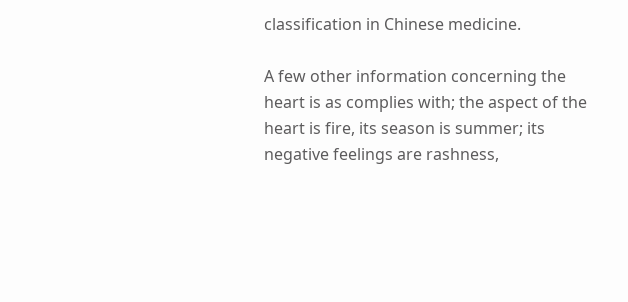classification in Chinese medicine.

A few other information concerning the heart is as complies with; the aspect of the heart is fire, its season is summer; its negative feelings are rashness,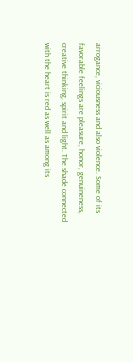arrogance, viciousness and also violence. Some of its favorable feelings are pleasure, honor, genuineness, creative thinking, spirit and light. The shade connected with the heart is red as well as among its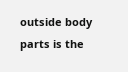outside body parts is the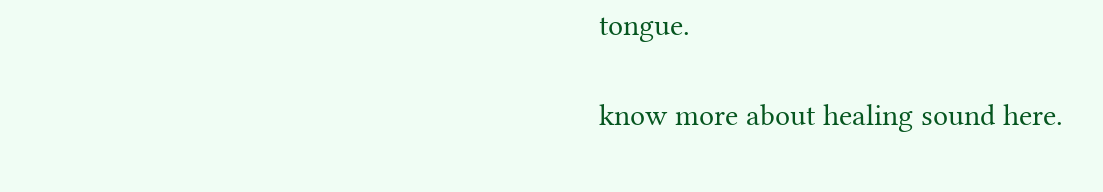tongue.

know more about healing sound here.